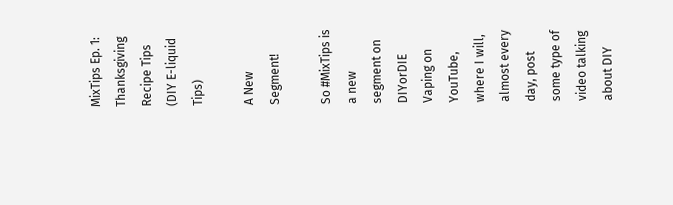MixTips Ep. 1: Thanksgiving Recipe Tips (DIY E-liquid Tips)

A New Segment!

So #MixTips is a new segment on DIYorDIE Vaping on YouTube, where I will, almost every day, post some type of video talking about DIY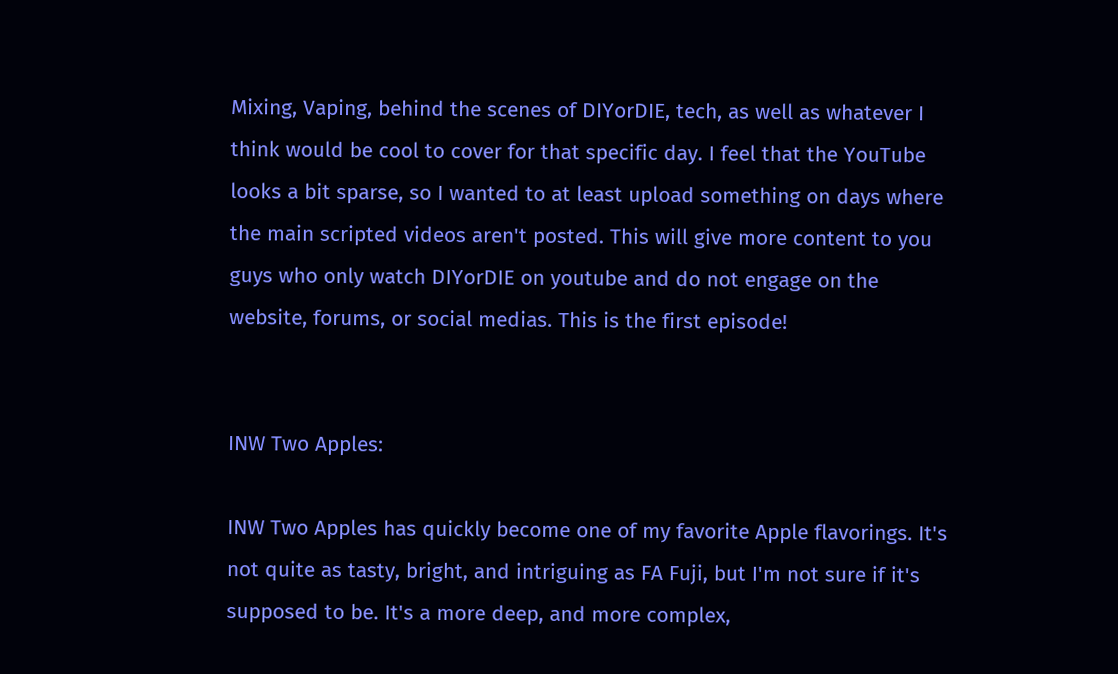Mixing, Vaping, behind the scenes of DIYorDIE, tech, as well as whatever I think would be cool to cover for that specific day. I feel that the YouTube looks a bit sparse, so I wanted to at least upload something on days where the main scripted videos aren't posted. This will give more content to you guys who only watch DIYorDIE on youtube and do not engage on the website, forums, or social medias. This is the first episode!


INW Two Apples:

INW Two Apples has quickly become one of my favorite Apple flavorings. It's not quite as tasty, bright, and intriguing as FA Fuji, but I'm not sure if it's supposed to be. It's a more deep, and more complex,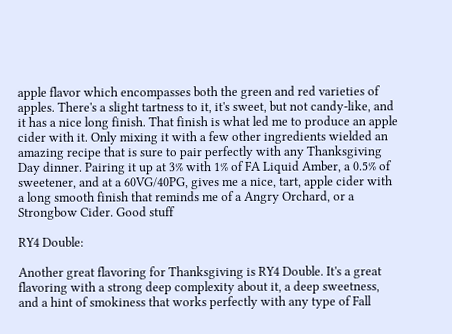apple flavor which encompasses both the green and red varieties of apples. There's a slight tartness to it, it's sweet, but not candy-like, and it has a nice long finish. That finish is what led me to produce an apple cider with it. Only mixing it with a few other ingredients wielded an amazing recipe that is sure to pair perfectly with any Thanksgiving Day dinner. Pairing it up at 3% with 1% of FA Liquid Amber, a 0.5% of sweetener, and at a 60VG/40PG, gives me a nice, tart, apple cider with a long smooth finish that reminds me of a Angry Orchard, or a Strongbow Cider. Good stuff

RY4 Double:

Another great flavoring for Thanksgiving is RY4 Double. It's a great flavoring with a strong deep complexity about it, a deep sweetness, and a hint of smokiness that works perfectly with any type of Fall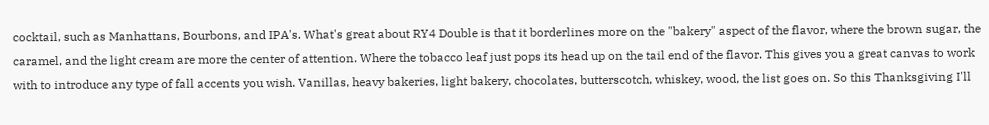cocktail, such as Manhattans, Bourbons, and IPA's. What's great about RY4 Double is that it borderlines more on the "bakery" aspect of the flavor, where the brown sugar, the caramel, and the light cream are more the center of attention. Where the tobacco leaf just pops its head up on the tail end of the flavor. This gives you a great canvas to work with to introduce any type of fall accents you wish. Vanillas, heavy bakeries, light bakery, chocolates, butterscotch, whiskey, wood, the list goes on. So this Thanksgiving I'll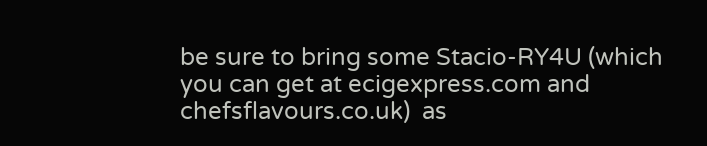be sure to bring some Stacio-RY4U (which you can get at ecigexpress.com and chefsflavours.co.uk)  as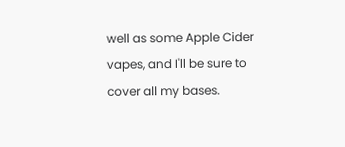well as some Apple Cider vapes, and I'll be sure to cover all my bases.